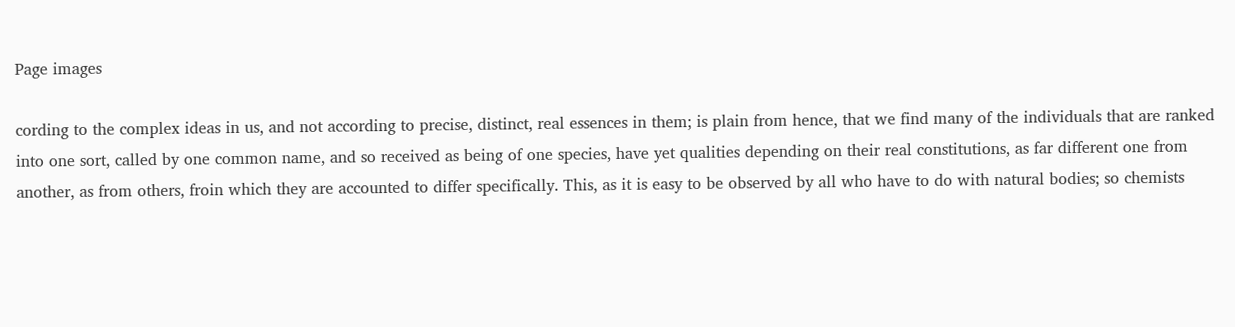Page images

cording to the complex ideas in us, and not according to precise, distinct, real essences in them; is plain from hence, that we find many of the individuals that are ranked into one sort, called by one common name, and so received as being of one species, have yet qualities depending on their real constitutions, as far different one from another, as from others, froin which they are accounted to differ specifically. This, as it is easy to be observed by all who have to do with natural bodies; so chemists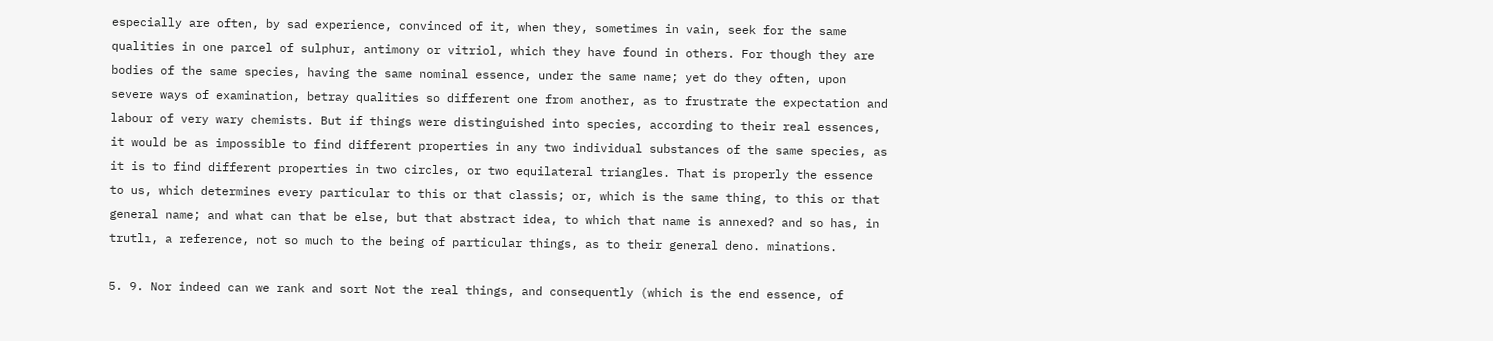especially are often, by sad experience, convinced of it, when they, sometimes in vain, seek for the same qualities in one parcel of sulphur, antimony or vitriol, which they have found in others. For though they are bodies of the same species, having the same nominal essence, under the same name; yet do they often, upon severe ways of examination, betray qualities so different one from another, as to frustrate the expectation and labour of very wary chemists. But if things were distinguished into species, according to their real essences, it would be as impossible to find different properties in any two individual substances of the same species, as it is to find different properties in two circles, or two equilateral triangles. That is properly the essence to us, which determines every particular to this or that classis; or, which is the same thing, to this or that general name; and what can that be else, but that abstract idea, to which that name is annexed? and so has, in trutlı, a reference, not so much to the being of particular things, as to their general deno. minations.

5. 9. Nor indeed can we rank and sort Not the real things, and consequently (which is the end essence, of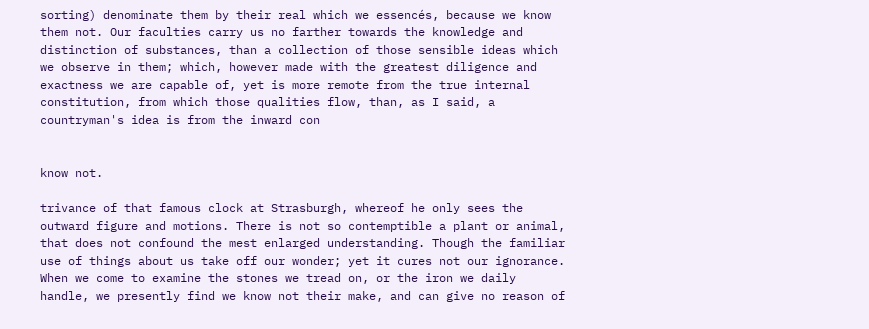sorting) denominate them by their real which we essencés, because we know them not. Our faculties carry us no farther towards the knowledge and distinction of substances, than a collection of those sensible ideas which we observe in them; which, however made with the greatest diligence and exactness we are capable of, yet is more remote from the true internal constitution, from which those qualities flow, than, as I said, a countryman's idea is from the inward con


know not.

trivance of that famous clock at Strasburgh, whereof he only sees the outward figure and motions. There is not so contemptible a plant or animal, that does not confound the mest enlarged understanding. Though the familiar use of things about us take off our wonder; yet it cures not our ignorance. When we come to examine the stones we tread on, or the iron we daily handle, we presently find we know not their make, and can give no reason of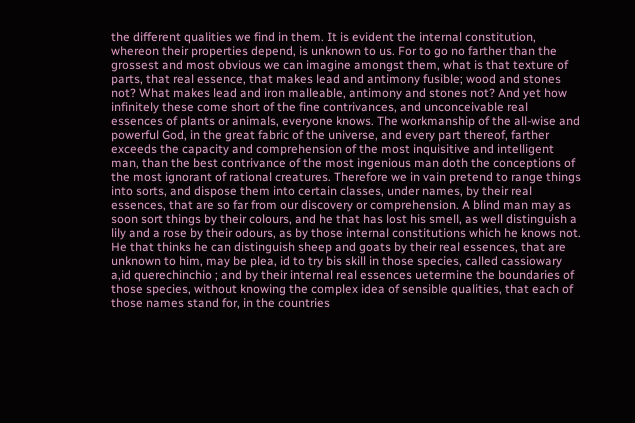the different qualities we find in them. It is evident the internal constitution, whereon their properties depend, is unknown to us. For to go no farther than the grossest and most obvious we can imagine amongst them, what is that texture of parts, that real essence, that makes lead and antimony fusible; wood and stones not? What makes lead and iron malleable, antimony and stones not? And yet how infinitely these come short of the fine contrivances, and unconceivable real essences of plants or animals, everyone knows. The workmanship of the all-wise and powerful God, in the great fabric of the universe, and every part thereof, farther exceeds the capacity and comprehension of the most inquisitive and intelligent man, than the best contrivance of the most ingenious man doth the conceptions of the most ignorant of rational creatures. Therefore we in vain pretend to range things into sorts, and dispose them into certain classes, under names, by their real essences, that are so far from our discovery or comprehension. A blind man may as soon sort things by their colours, and he that has lost his smell, as well distinguish a lily and a rose by their odours, as by those internal constitutions which he knows not. He that thinks he can distinguish sheep and goats by their real essences, that are unknown to him, may be plea, id to try bis skill in those species, called cassiowary a,id querechinchio ; and by their internal real essences uetermine the boundaries of those species, without knowing the complex idea of sensible qualities, that each of those names stand for, in the countries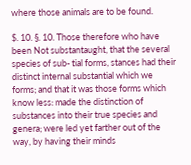where those animals are to be found.

$. 10. §. 10. Those therefore who have been Not substantaught, that the several species of sub- tial forms, stances had their distinct internal substantial which we forms; and that it was those forms which know less: made the distinction of substances into their true species and genera; were led yet farther out of the way, by having their minds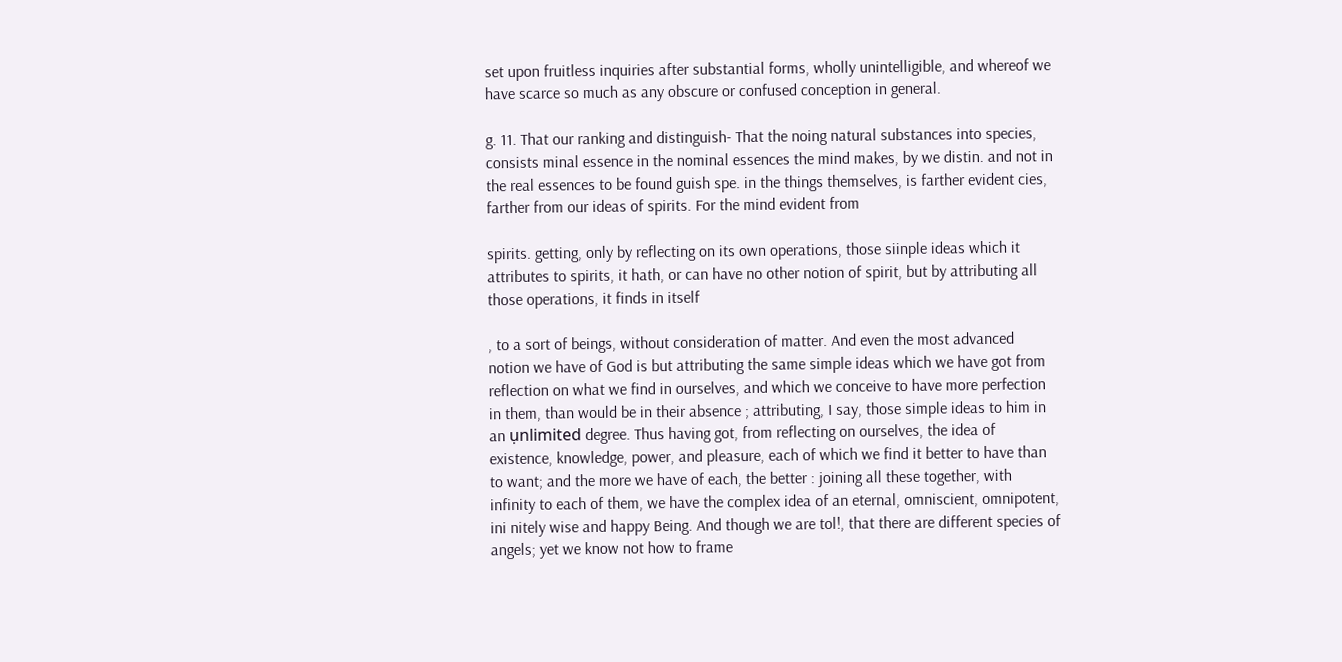set upon fruitless inquiries after substantial forms, wholly unintelligible, and whereof we have scarce so much as any obscure or confused conception in general.

g. 11. That our ranking and distinguish- That the noing natural substances into species, consists minal essence in the nominal essences the mind makes, by we distin. and not in the real essences to be found guish spe. in the things themselves, is farther evident cies, farther from our ideas of spirits. For the mind evident from

spirits. getting, only by reflecting on its own operations, those siinple ideas which it attributes to spirits, it hath, or can have no other notion of spirit, but by attributing all those operations, it finds in itself

, to a sort of beings, without consideration of matter. And even the most advanced notion we have of God is but attributing the same simple ideas which we have got from reflection on what we find in ourselves, and which we conceive to have more perfection in them, than would be in their absence ; attributing, I say, those simple ideas to him in an ụnlimited degree. Thus having got, from reflecting on ourselves, the idea of existence, knowledge, power, and pleasure, each of which we find it better to have than to want; and the more we have of each, the better : joining all these together, with infinity to each of them, we have the complex idea of an eternal, omniscient, omnipotent, ini nitely wise and happy Being. And though we are tol!, that there are different species of angels; yet we know not how to frame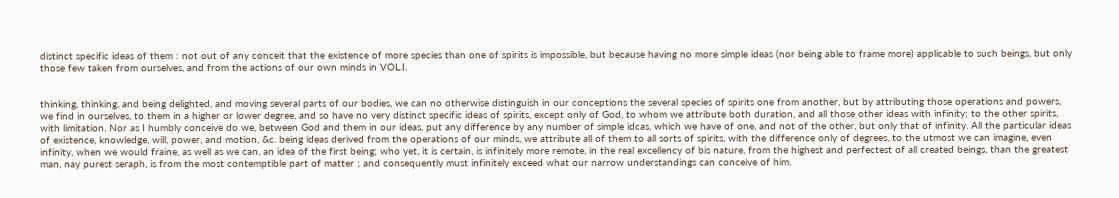distinct specific ideas of them : not out of any conceit that the existence of more species than one of spirits is impossible, but because having no more simple ideas (nor being able to frame more) applicable to such beings, but only those few taken from ourselves, and from the actions of our own minds in VOL.I.


thinking, thinking, and being delighted, and moving several parts of our bodies, we can no otherwise distinguish in our conceptions the several species of spirits one from another, but by attributing those operations and powers, we find in ourselves, to them in a higher or lower degree, and so have no very distinct specific ideas of spirits, except only of God, to whom we attribute both duration, and all those other ideas with infinity; to the other spirits, with limitation. Nor as I humbly conceive do we, between God and them in our ideas, put any difference by any number of simple idcas, which we have of one, and not of the other, but only that of infinity. All the particular ideas of existence, knowledge, will, power, and motion, &c. being ideas derived from the operations of our minds, we attribute all of them to all sorts of spirits, with the difference only of degrees, to the utmost we can imagine, even infinity, when we would fraine, as well as we can, an idea of the first being; who yet, it is certain, is infinitely more remote, in the real excellency of bis nature, from the highest and perfectest of all created beings, than the greatest man, nay purest seraph, is from the most contemptible part of matter ; and consequently must infinitely exceed what our narrow understandings can conceive of him.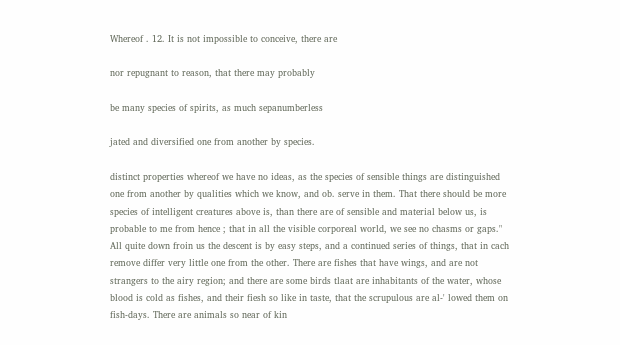Whereof . 12. It is not impossible to conceive, there are

nor repugnant to reason, that there may probably

be many species of spirits, as much sepanumberless

jated and diversified one from another by species.

distinct properties whereof we have no ideas, as the species of sensible things are distinguished one from another by qualities which we know, and ob. serve in them. That there should be more species of intelligent creatures above is, than there are of sensible and material below us, is probable to me from hence ; that in all the visible corporeal world, we see no chasms or gaps." All quite down froin us the descent is by easy steps, and a continued series of things, that in cach remove differ very little one from the other. There are fishes that have wings, and are not strangers to the airy region; and there are some birds tlaat are inhabitants of the water, whose blood is cold as fishes, and their fiesh so like in taste, that the scrupulous are al-' lowed them on fish-days. There are animals so near of kin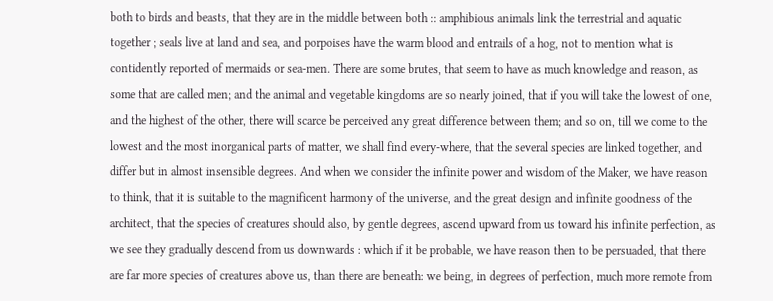both to birds and beasts, that they are in the middle between both :: amphibious animals link the terrestrial and aquatic together ; seals live at land and sea, and porpoises have the warm blood and entrails of a hog, not to mention what is contidently reported of mermaids or sea-men. There are some brutes, that seem to have as much knowledge and reason, as some that are called men; and the animal and vegetable kingdoms are so nearly joined, that if you will take the lowest of one, and the highest of the other, there will scarce be perceived any great difference between them; and so on, till we come to the lowest and the most inorganical parts of matter, we shall find every-where, that the several species are linked together, and differ but in almost insensible degrees. And when we consider the infinite power and wisdom of the Maker, we have reason to think, that it is suitable to the magnificent harmony of the universe, and the great design and infinite goodness of the architect, that the species of creatures should also, by gentle degrees, ascend upward from us toward his infinite perfection, as we see they gradually descend from us downwards : which if it be probable, we have reason then to be persuaded, that there are far more species of creatures above us, than there are beneath: we being, in degrees of perfection, much more remote from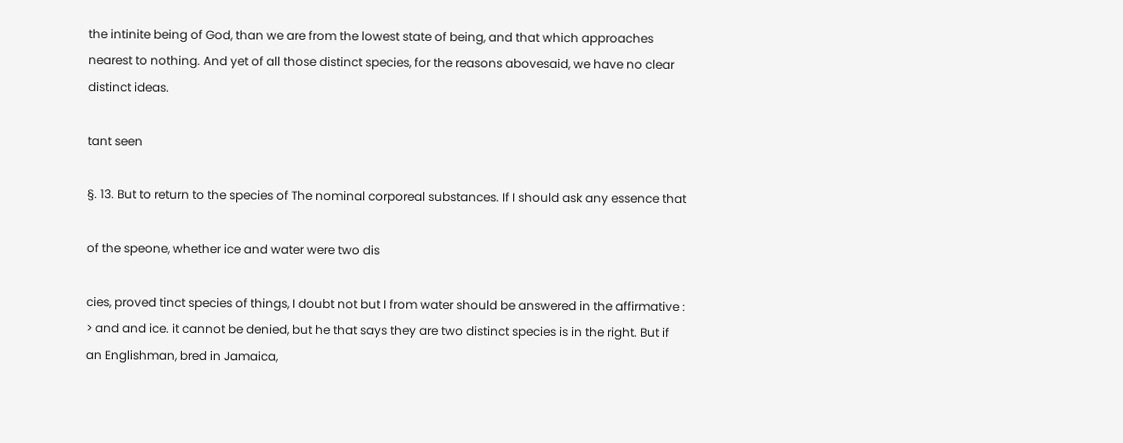the intinite being of God, than we are from the lowest state of being, and that which approaches nearest to nothing. And yet of all those distinct species, for the reasons abovesaid, we have no clear distinct ideas.

tant seen

§. 13. But to return to the species of The nominal corporeal substances. If I should ask any essence that

of the speone, whether ice and water were two dis

cies, proved tinct species of things, I doubt not but I from water should be answered in the affirmative : > and and ice. it cannot be denied, but he that says they are two distinct species is in the right. But if an Englishman, bred in Jamaica,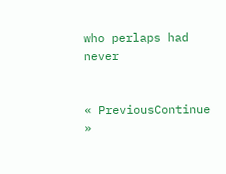who perlaps had never


« PreviousContinue »